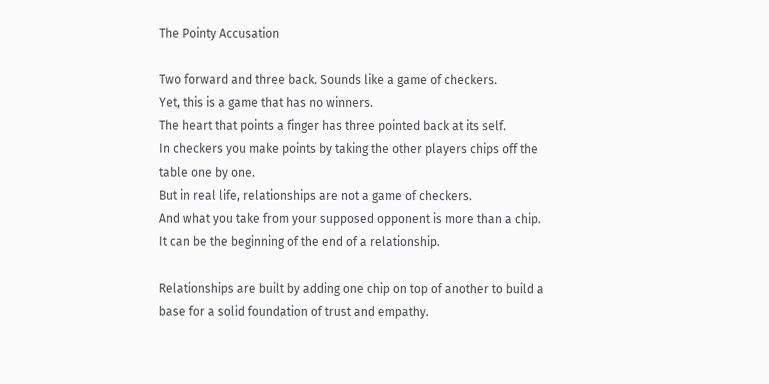The Pointy Accusation

Two forward and three back. Sounds like a game of checkers.
Yet, this is a game that has no winners.
The heart that points a finger has three pointed back at its self.
In checkers you make points by taking the other players chips off the table one by one.
But in real life, relationships are not a game of checkers.
And what you take from your supposed opponent is more than a chip.
It can be the beginning of the end of a relationship.

Relationships are built by adding one chip on top of another to build a base for a solid foundation of trust and empathy.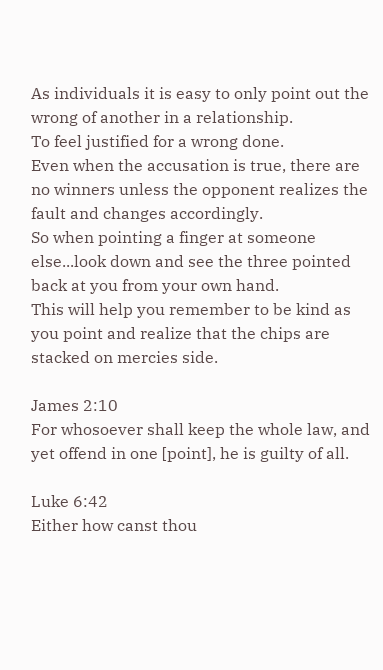As individuals it is easy to only point out the wrong of another in a relationship.
To feel justified for a wrong done.
Even when the accusation is true, there are no winners unless the opponent realizes the fault and changes accordingly.
So when pointing a finger at someone else...look down and see the three pointed back at you from your own hand.
This will help you remember to be kind as you point and realize that the chips are stacked on mercies side.

James 2:10
For whosoever shall keep the whole law, and yet offend in one [point], he is guilty of all.

Luke 6:42
Either how canst thou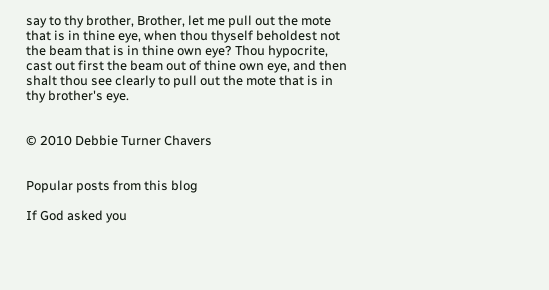say to thy brother, Brother, let me pull out the mote that is in thine eye, when thou thyself beholdest not the beam that is in thine own eye? Thou hypocrite, cast out first the beam out of thine own eye, and then shalt thou see clearly to pull out the mote that is in thy brother's eye.


© 2010 Debbie Turner Chavers


Popular posts from this blog

If God asked you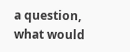a question, what would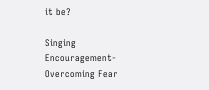it be?

Singing Encouragement-Overcoming Fear